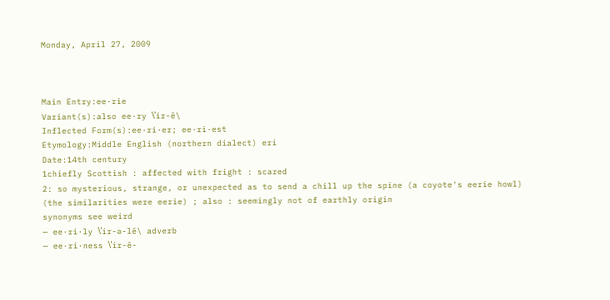Monday, April 27, 2009



Main Entry:ee·rie
Variant(s):also ee·ry \ˈir-ē\
Inflected Form(s):ee·ri·er; ee·ri·est
Etymology:Middle English (northern dialect) eri
Date:14th century
1chiefly Scottish : affected with fright : scared
2: so mysterious, strange, or unexpected as to send a chill up the spine (a coyote's eerie howl) (the similarities were eerie) ; also : seemingly not of earthly origin
synonyms see weird
— ee·ri·ly \ˈir-ə-lē\ adverb
— ee·ri·ness \ˈir-ē-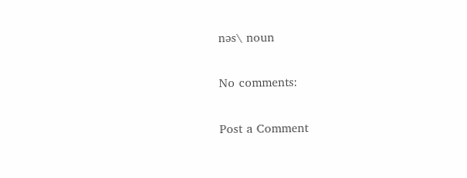nəs\ noun

No comments:

Post a Comment